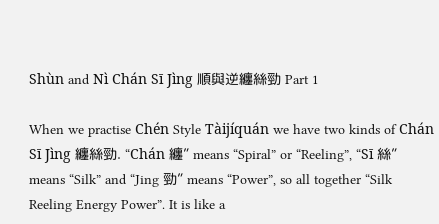Shùn and Nì Chán Sī Jìng 順與逆纏絲勁 Part 1

When we practise Chén Style Tàijíquán we have two kinds of Chán Sī Jìng 纏絲勁. “Chán 纏” means “Spiral” or “Reeling”, “Sī 絲” means “Silk” and “Jing 勁” means “Power”, so all together “Silk Reeling Energy Power”. It is like a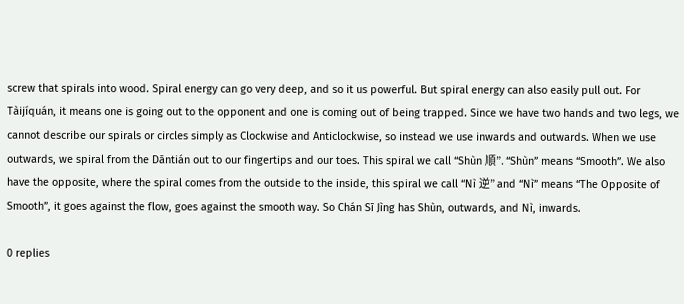screw that spirals into wood. Spiral energy can go very deep, and so it us powerful. But spiral energy can also easily pull out. For Tàijíquán, it means one is going out to the opponent and one is coming out of being trapped. Since we have two hands and two legs, we cannot describe our spirals or circles simply as Clockwise and Anticlockwise, so instead we use inwards and outwards. When we use outwards, we spiral from the Dāntián out to our fingertips and our toes. This spiral we call “Shùn 順”. “Shùn” means “Smooth”. We also have the opposite, where the spiral comes from the outside to the inside, this spiral we call “Nì 逆” and “Nì” means “The Opposite of Smooth”, it goes against the flow, goes against the smooth way. So Chán Sī Jìng has Shùn, outwards, and Nì, inwards.

0 replies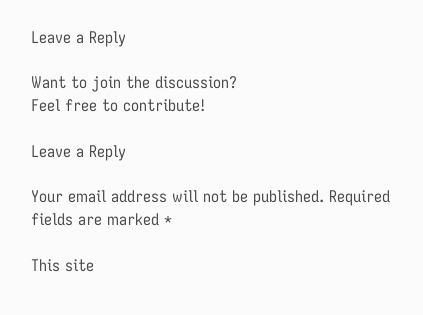Leave a Reply

Want to join the discussion?
Feel free to contribute!

Leave a Reply

Your email address will not be published. Required fields are marked *

This site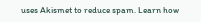uses Akismet to reduce spam. Learn how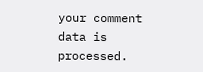your comment data is processed.